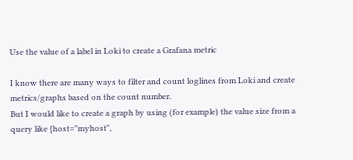Use the value of a label in Loki to create a Grafana metric

I know there are many ways to filter and count loglines from Loki and create metrics/graphs based on the count number.
But I would like to create a graph by using (for example) the value size from a query like {host="myhost",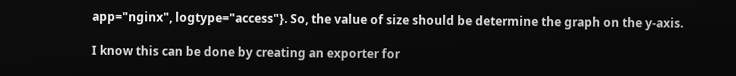app="nginx", logtype="access"}. So, the value of size should be determine the graph on the y-axis.

I know this can be done by creating an exporter for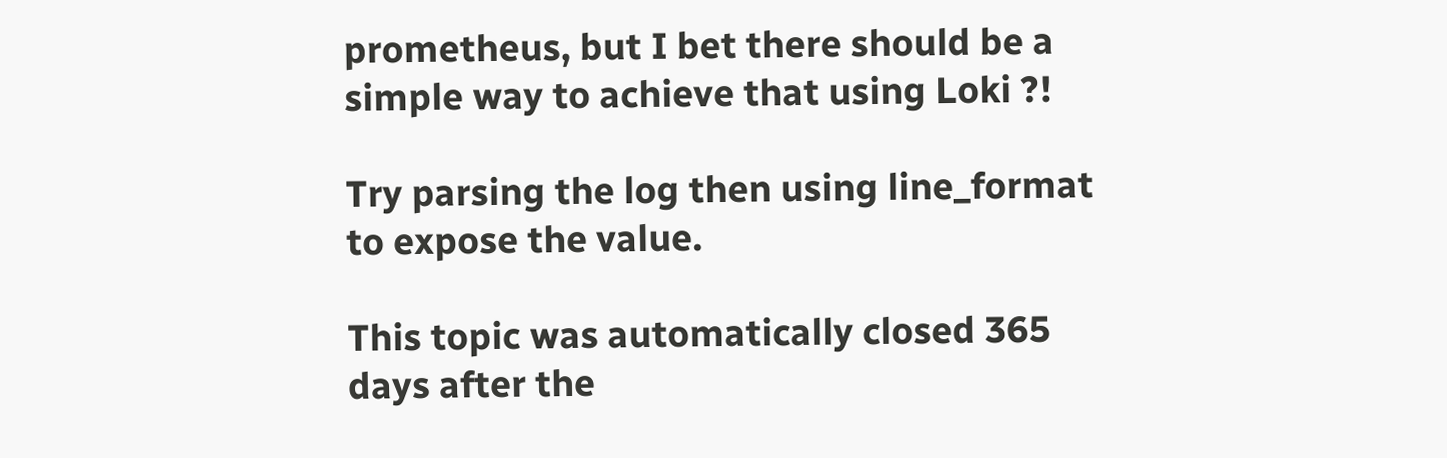prometheus, but I bet there should be a simple way to achieve that using Loki ?!

Try parsing the log then using line_format to expose the value.

This topic was automatically closed 365 days after the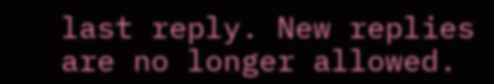last reply. New replies are no longer allowed.